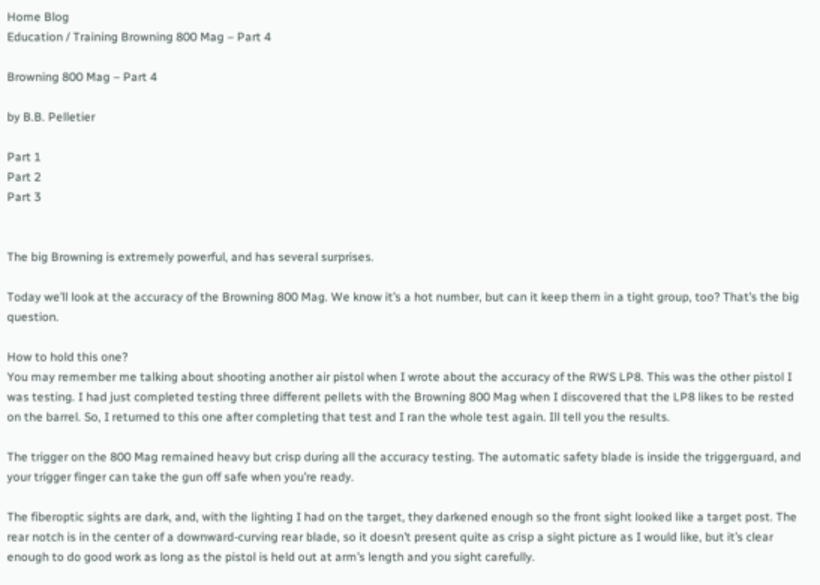Home Blog
Education / Training Browning 800 Mag – Part 4

Browning 800 Mag – Part 4

by B.B. Pelletier

Part 1
Part 2
Part 3


The big Browning is extremely powerful, and has several surprises.

Today we’ll look at the accuracy of the Browning 800 Mag. We know it’s a hot number, but can it keep them in a tight group, too? That’s the big question.

How to hold this one?
You may remember me talking about shooting another air pistol when I wrote about the accuracy of the RWS LP8. This was the other pistol I was testing. I had just completed testing three different pellets with the Browning 800 Mag when I discovered that the LP8 likes to be rested on the barrel. So, I returned to this one after completing that test and I ran the whole test again. Ill tell you the results.

The trigger on the 800 Mag remained heavy but crisp during all the accuracy testing. The automatic safety blade is inside the triggerguard, and your trigger finger can take the gun off safe when you’re ready.

The fiberoptic sights are dark, and, with the lighting I had on the target, they darkened enough so the front sight looked like a target post. The rear notch is in the center of a downward-curving rear blade, so it doesn’t present quite as crisp a sight picture as I would like, but it’s clear enough to do good work as long as the pistol is held out at arm’s length and you sight carefully.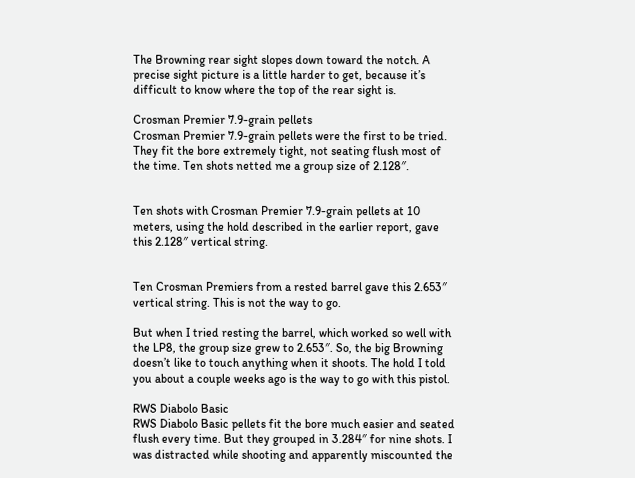The Browning rear sight slopes down toward the notch. A precise sight picture is a little harder to get, because it’s difficult to know where the top of the rear sight is.

Crosman Premier 7.9-grain pellets
Crosman Premier 7.9-grain pellets were the first to be tried. They fit the bore extremely tight, not seating flush most of the time. Ten shots netted me a group size of 2.128″.


Ten shots with Crosman Premier 7.9-grain pellets at 10 meters, using the hold described in the earlier report, gave this 2.128″ vertical string.


Ten Crosman Premiers from a rested barrel gave this 2.653″ vertical string. This is not the way to go.

But when I tried resting the barrel, which worked so well with the LP8, the group size grew to 2.653″. So, the big Browning doesn’t like to touch anything when it shoots. The hold I told you about a couple weeks ago is the way to go with this pistol.

RWS Diabolo Basic
RWS Diabolo Basic pellets fit the bore much easier and seated flush every time. But they grouped in 3.284″ for nine shots. I was distracted while shooting and apparently miscounted the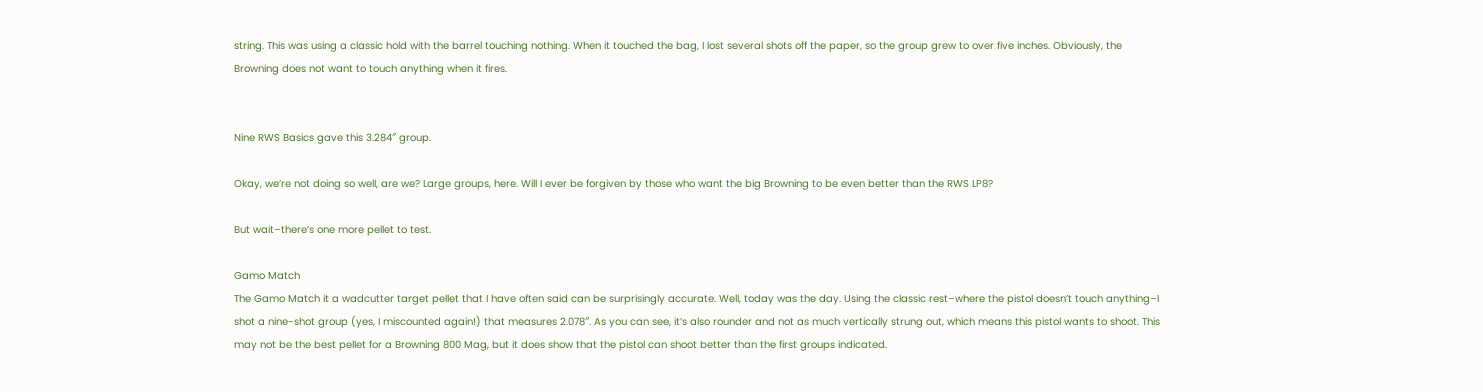string. This was using a classic hold with the barrel touching nothing. When it touched the bag, I lost several shots off the paper, so the group grew to over five inches. Obviously, the Browning does not want to touch anything when it fires.


Nine RWS Basics gave this 3.284″ group.

Okay, we’re not doing so well, are we? Large groups, here. Will I ever be forgiven by those who want the big Browning to be even better than the RWS LP8?

But wait–there’s one more pellet to test.

Gamo Match
The Gamo Match it a wadcutter target pellet that I have often said can be surprisingly accurate. Well, today was the day. Using the classic rest–where the pistol doesn’t touch anything–I shot a nine-shot group (yes, I miscounted again!) that measures 2.078″. As you can see, it’s also rounder and not as much vertically strung out, which means this pistol wants to shoot. This may not be the best pellet for a Browning 800 Mag, but it does show that the pistol can shoot better than the first groups indicated.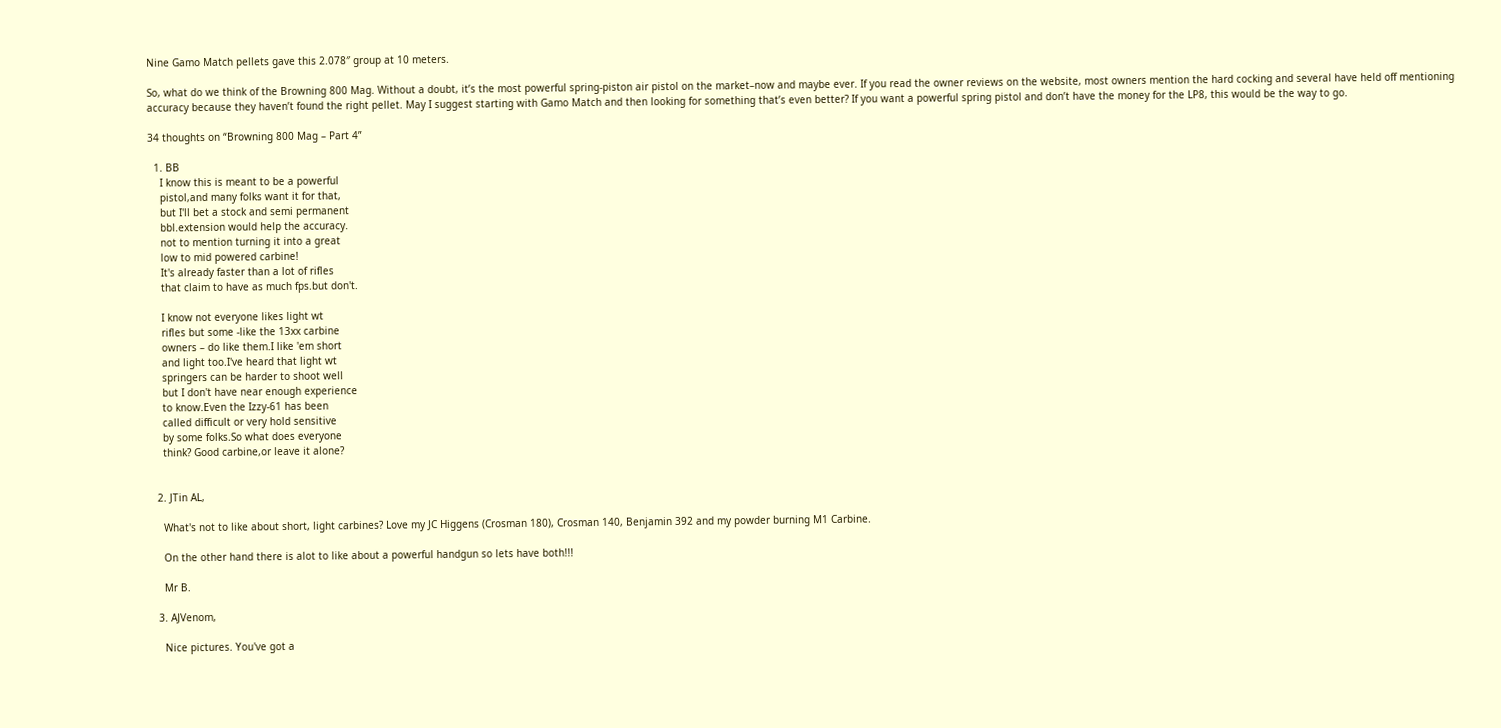Nine Gamo Match pellets gave this 2.078″ group at 10 meters.

So, what do we think of the Browning 800 Mag. Without a doubt, it’s the most powerful spring-piston air pistol on the market–now and maybe ever. If you read the owner reviews on the website, most owners mention the hard cocking and several have held off mentioning accuracy because they haven’t found the right pellet. May I suggest starting with Gamo Match and then looking for something that’s even better? If you want a powerful spring pistol and don’t have the money for the LP8, this would be the way to go.

34 thoughts on “Browning 800 Mag – Part 4”

  1. BB
    I know this is meant to be a powerful
    pistol,and many folks want it for that,
    but I'll bet a stock and semi permanent
    bbl.extension would help the accuracy.
    not to mention turning it into a great
    low to mid powered carbine!
    It's already faster than a lot of rifles
    that claim to have as much fps.but don't.

    I know not everyone likes light wt
    rifles but some -like the 13xx carbine
    owners – do like them.I like 'em short
    and light too.I've heard that light wt
    springers can be harder to shoot well
    but I don't have near enough experience
    to know.Even the Izzy-61 has been
    called difficult or very hold sensitive
    by some folks.So what does everyone
    think? Good carbine,or leave it alone?


  2. JTin AL,

    What's not to like about short, light carbines? Love my JC Higgens (Crosman 180), Crosman 140, Benjamin 392 and my powder burning M1 Carbine.

    On the other hand there is alot to like about a powerful handgun so lets have both!!!

    Mr B.

  3. AJVenom,

    Nice pictures. You've got a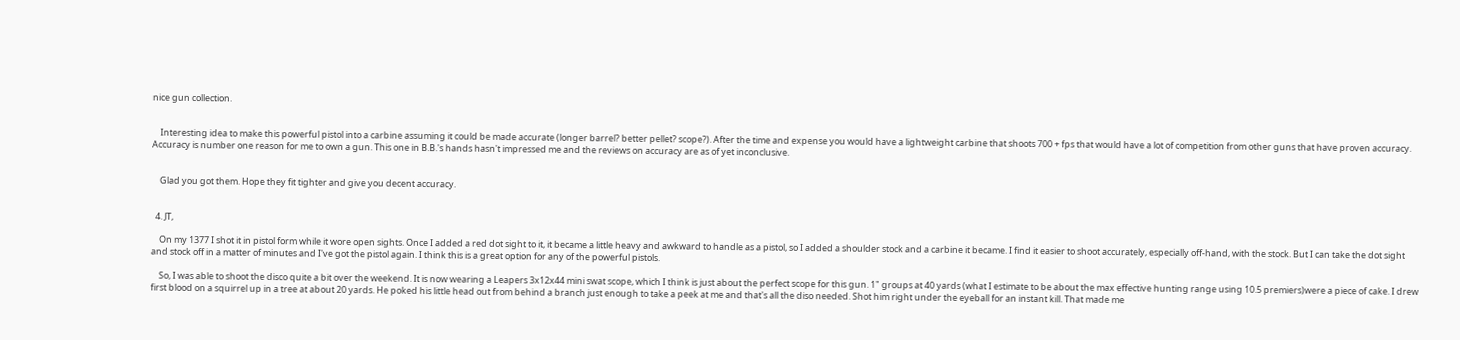nice gun collection.


    Interesting idea to make this powerful pistol into a carbine assuming it could be made accurate (longer barrel? better pellet? scope?). After the time and expense you would have a lightweight carbine that shoots 700 + fps that would have a lot of competition from other guns that have proven accuracy. Accuracy is number one reason for me to own a gun. This one in B.B.'s hands hasn't impressed me and the reviews on accuracy are as of yet inconclusive.


    Glad you got them. Hope they fit tighter and give you decent accuracy.


  4. JT,

    On my 1377 I shot it in pistol form while it wore open sights. Once I added a red dot sight to it, it became a little heavy and awkward to handle as a pistol, so I added a shoulder stock and a carbine it became. I find it easier to shoot accurately, especially off-hand, with the stock. But I can take the dot sight and stock off in a matter of minutes and I've got the pistol again. I think this is a great option for any of the powerful pistols.

    So, I was able to shoot the disco quite a bit over the weekend. It is now wearing a Leapers 3x12x44 mini swat scope, which I think is just about the perfect scope for this gun. 1" groups at 40 yards (what I estimate to be about the max effective hunting range using 10.5 premiers)were a piece of cake. I drew first blood on a squirrel up in a tree at about 20 yards. He poked his little head out from behind a branch just enough to take a peek at me and that's all the diso needed. Shot him right under the eyeball for an instant kill. That made me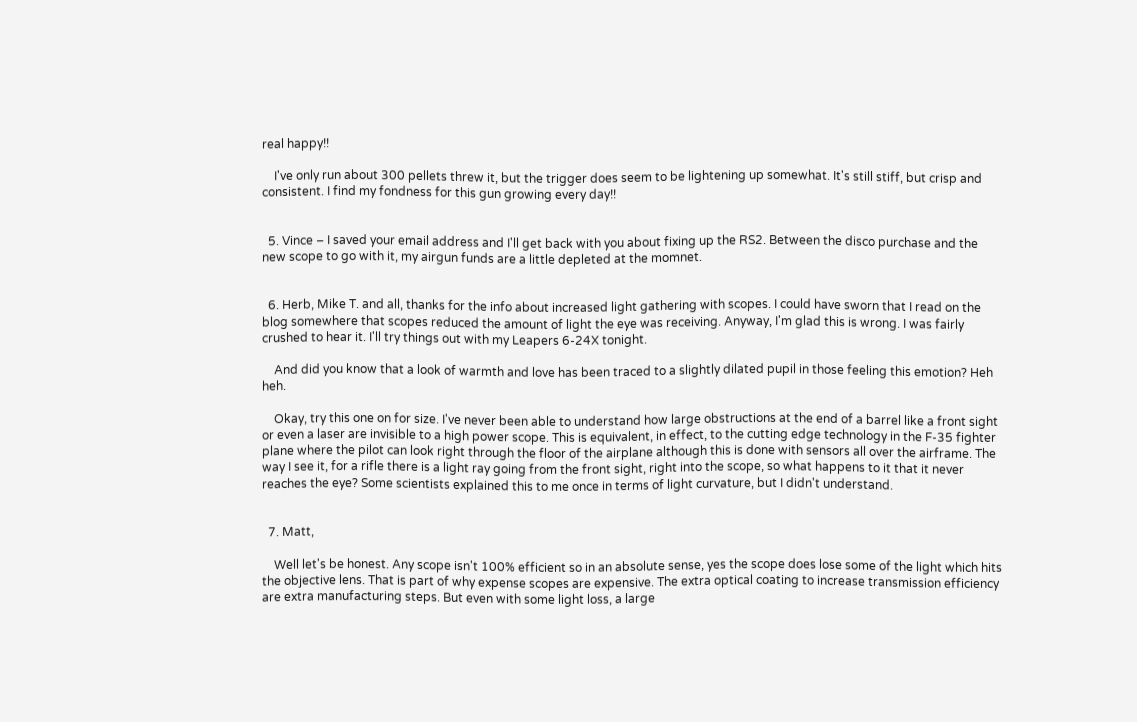real happy!!

    I've only run about 300 pellets threw it, but the trigger does seem to be lightening up somewhat. It's still stiff, but crisp and consistent. I find my fondness for this gun growing every day!!


  5. Vince – I saved your email address and I'll get back with you about fixing up the RS2. Between the disco purchase and the new scope to go with it, my airgun funds are a little depleted at the momnet.


  6. Herb, Mike T. and all, thanks for the info about increased light gathering with scopes. I could have sworn that I read on the blog somewhere that scopes reduced the amount of light the eye was receiving. Anyway, I'm glad this is wrong. I was fairly crushed to hear it. I'll try things out with my Leapers 6-24X tonight.

    And did you know that a look of warmth and love has been traced to a slightly dilated pupil in those feeling this emotion? Heh heh.

    Okay, try this one on for size. I've never been able to understand how large obstructions at the end of a barrel like a front sight or even a laser are invisible to a high power scope. This is equivalent, in effect, to the cutting edge technology in the F-35 fighter plane where the pilot can look right through the floor of the airplane although this is done with sensors all over the airframe. The way I see it, for a rifle there is a light ray going from the front sight, right into the scope, so what happens to it that it never reaches the eye? Some scientists explained this to me once in terms of light curvature, but I didn't understand.


  7. Matt,

    Well let's be honest. Any scope isn't 100% efficient so in an absolute sense, yes the scope does lose some of the light which hits the objective lens. That is part of why expense scopes are expensive. The extra optical coating to increase transmission efficiency are extra manufacturing steps. But even with some light loss, a large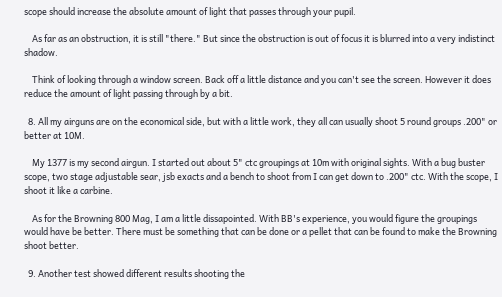scope should increase the absolute amount of light that passes through your pupil.

    As far as an obstruction, it is still "there." But since the obstruction is out of focus it is blurred into a very indistinct shadow.

    Think of looking through a window screen. Back off a little distance and you can't see the screen. However it does reduce the amount of light passing through by a bit.

  8. All my airguns are on the economical side, but with a little work, they all can usually shoot 5 round groups .200" or better at 10M.

    My 1377 is my second airgun. I started out about 5" ctc groupings at 10m with original sights. With a bug buster scope, two stage adjustable sear, jsb exacts and a bench to shoot from I can get down to .200" ctc. With the scope, I shoot it like a carbine.

    As for the Browning 800 Mag, I am a little dissapointed. With BB's experience, you would figure the groupings would have be better. There must be something that can be done or a pellet that can be found to make the Browning shoot better.

  9. Another test showed different results shooting the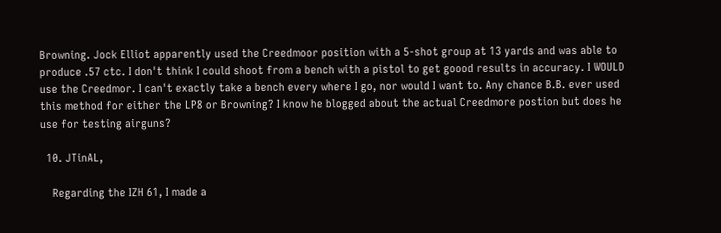Browning. Jock Elliot apparently used the Creedmoor position with a 5-shot group at 13 yards and was able to produce .57 ctc. I don't think I could shoot from a bench with a pistol to get goood results in accuracy. I WOULD use the Creedmor. I can't exactly take a bench every where I go, nor would I want to. Any chance B.B. ever used this method for either the LP8 or Browning? I know he blogged about the actual Creedmore postion but does he use for testing airguns?

  10. JTinAL,

    Regarding the IZH 61, I made a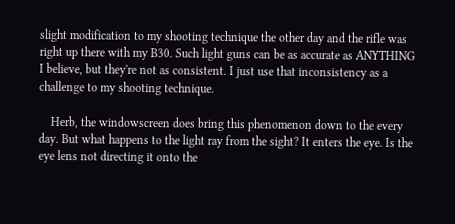slight modification to my shooting technique the other day and the rifle was right up there with my B30. Such light guns can be as accurate as ANYTHING I believe, but they're not as consistent. I just use that inconsistency as a challenge to my shooting technique.

    Herb, the windowscreen does bring this phenomenon down to the every day. But what happens to the light ray from the sight? It enters the eye. Is the eye lens not directing it onto the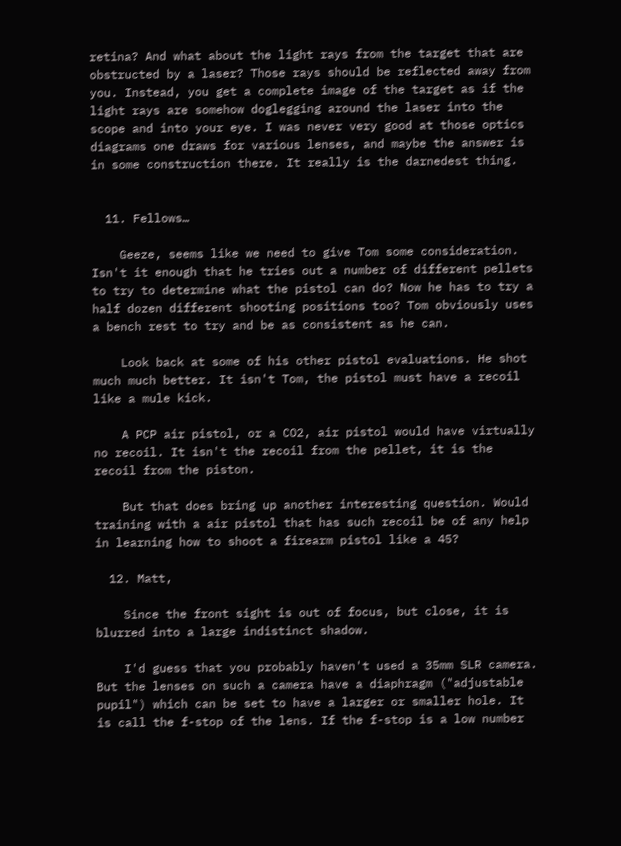retina? And what about the light rays from the target that are obstructed by a laser? Those rays should be reflected away from you. Instead, you get a complete image of the target as if the light rays are somehow doglegging around the laser into the scope and into your eye. I was never very good at those optics diagrams one draws for various lenses, and maybe the answer is in some construction there. It really is the darnedest thing.


  11. Fellows…

    Geeze, seems like we need to give Tom some consideration. Isn't it enough that he tries out a number of different pellets to try to determine what the pistol can do? Now he has to try a half dozen different shooting positions too? Tom obviously uses a bench rest to try and be as consistent as he can.

    Look back at some of his other pistol evaluations. He shot much much better. It isn't Tom, the pistol must have a recoil like a mule kick.

    A PCP air pistol, or a CO2, air pistol would have virtually no recoil. It isn't the recoil from the pellet, it is the recoil from the piston.

    But that does bring up another interesting question. Would training with a air pistol that has such recoil be of any help in learning how to shoot a firearm pistol like a 45?

  12. Matt,

    Since the front sight is out of focus, but close, it is blurred into a large indistinct shadow.

    I'd guess that you probably haven't used a 35mm SLR camera. But the lenses on such a camera have a diaphragm ("adjustable pupil") which can be set to have a larger or smaller hole. It is call the f-stop of the lens. If the f-stop is a low number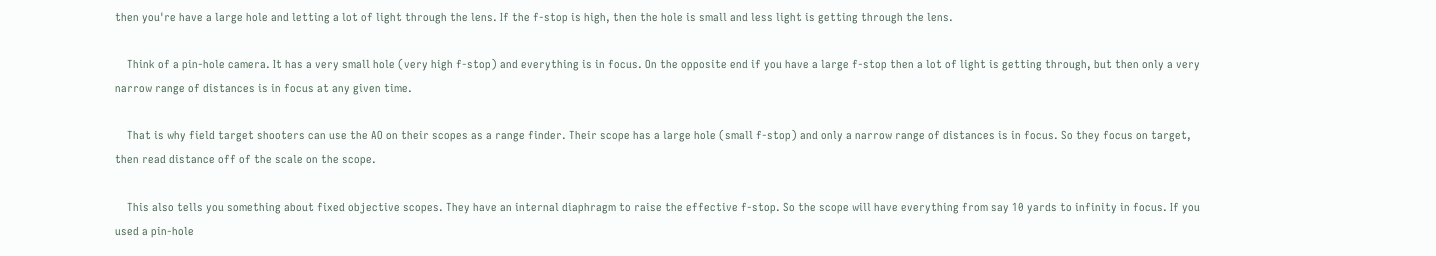then you're have a large hole and letting a lot of light through the lens. If the f-stop is high, then the hole is small and less light is getting through the lens.

    Think of a pin-hole camera. It has a very small hole (very high f-stop) and everything is in focus. On the opposite end if you have a large f-stop then a lot of light is getting through, but then only a very narrow range of distances is in focus at any given time.

    That is why field target shooters can use the AO on their scopes as a range finder. Their scope has a large hole (small f-stop) and only a narrow range of distances is in focus. So they focus on target, then read distance off of the scale on the scope.

    This also tells you something about fixed objective scopes. They have an internal diaphragm to raise the effective f-stop. So the scope will have everything from say 10 yards to infinity in focus. If you used a pin-hole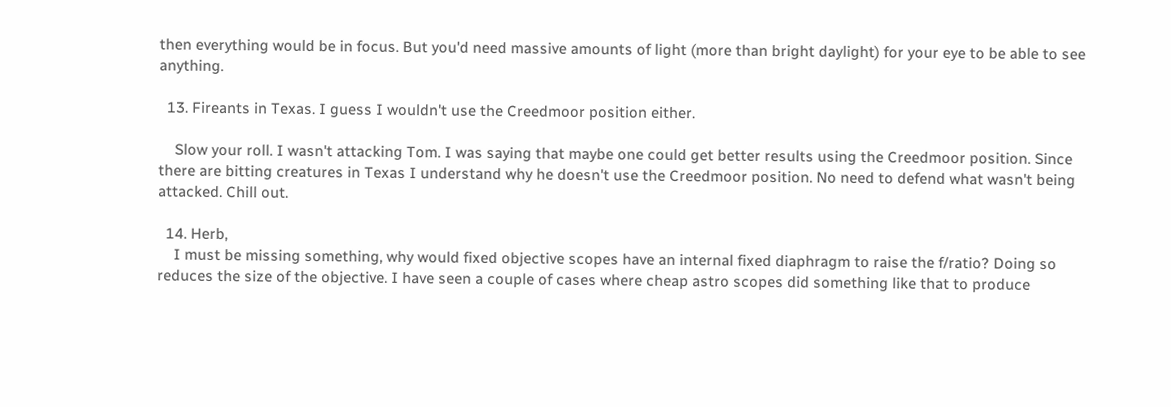then everything would be in focus. But you'd need massive amounts of light (more than bright daylight) for your eye to be able to see anything.

  13. Fireants in Texas. I guess I wouldn't use the Creedmoor position either.

    Slow your roll. I wasn't attacking Tom. I was saying that maybe one could get better results using the Creedmoor position. Since there are bitting creatures in Texas I understand why he doesn't use the Creedmoor position. No need to defend what wasn't being attacked. Chill out.

  14. Herb,
    I must be missing something, why would fixed objective scopes have an internal fixed diaphragm to raise the f/ratio? Doing so reduces the size of the objective. I have seen a couple of cases where cheap astro scopes did something like that to produce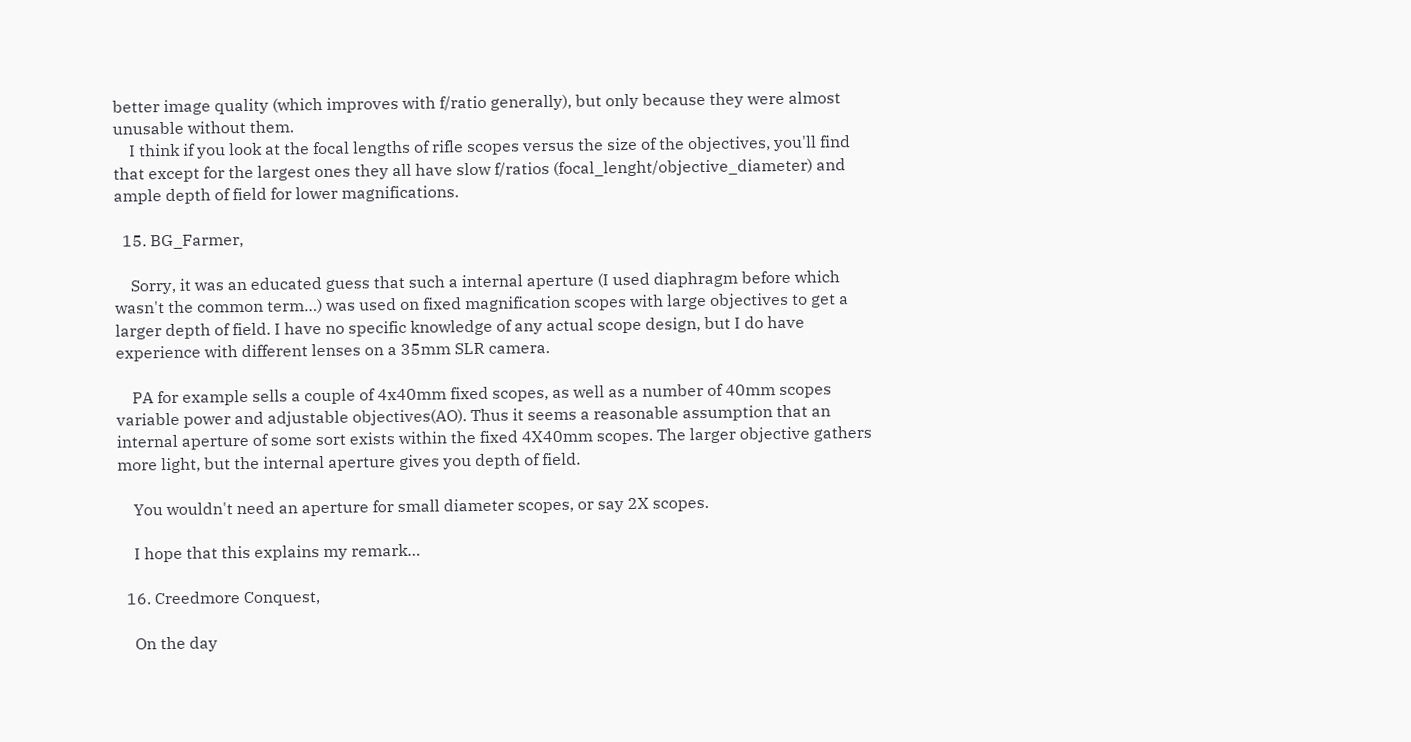better image quality (which improves with f/ratio generally), but only because they were almost unusable without them.
    I think if you look at the focal lengths of rifle scopes versus the size of the objectives, you'll find that except for the largest ones they all have slow f/ratios (focal_lenght/objective_diameter) and ample depth of field for lower magnifications.

  15. BG_Farmer,

    Sorry, it was an educated guess that such a internal aperture (I used diaphragm before which wasn't the common term…) was used on fixed magnification scopes with large objectives to get a larger depth of field. I have no specific knowledge of any actual scope design, but I do have experience with different lenses on a 35mm SLR camera.

    PA for example sells a couple of 4x40mm fixed scopes, as well as a number of 40mm scopes variable power and adjustable objectives(AO). Thus it seems a reasonable assumption that an internal aperture of some sort exists within the fixed 4X40mm scopes. The larger objective gathers more light, but the internal aperture gives you depth of field.

    You wouldn't need an aperture for small diameter scopes, or say 2X scopes.

    I hope that this explains my remark…

  16. Creedmore Conquest,

    On the day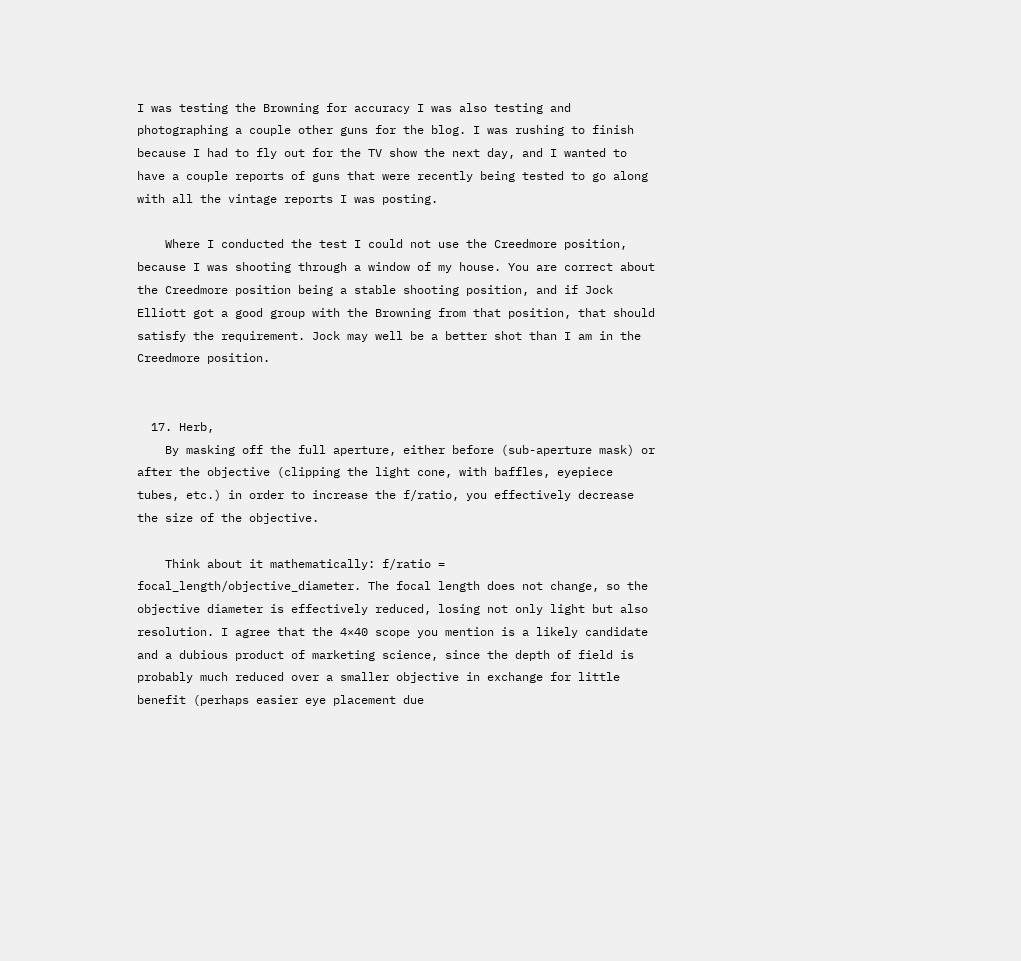I was testing the Browning for accuracy I was also testing and photographing a couple other guns for the blog. I was rushing to finish because I had to fly out for the TV show the next day, and I wanted to have a couple reports of guns that were recently being tested to go along with all the vintage reports I was posting.

    Where I conducted the test I could not use the Creedmore position, because I was shooting through a window of my house. You are correct about the Creedmore position being a stable shooting position, and if Jock Elliott got a good group with the Browning from that position, that should satisfy the requirement. Jock may well be a better shot than I am in the Creedmore position.


  17. Herb,
    By masking off the full aperture, either before (sub-aperture mask) or after the objective (clipping the light cone, with baffles, eyepiece tubes, etc.) in order to increase the f/ratio, you effectively decrease the size of the objective.

    Think about it mathematically: f/ratio = focal_length/objective_diameter. The focal length does not change, so the objective diameter is effectively reduced, losing not only light but also resolution. I agree that the 4×40 scope you mention is a likely candidate and a dubious product of marketing science, since the depth of field is probably much reduced over a smaller objective in exchange for little benefit (perhaps easier eye placement due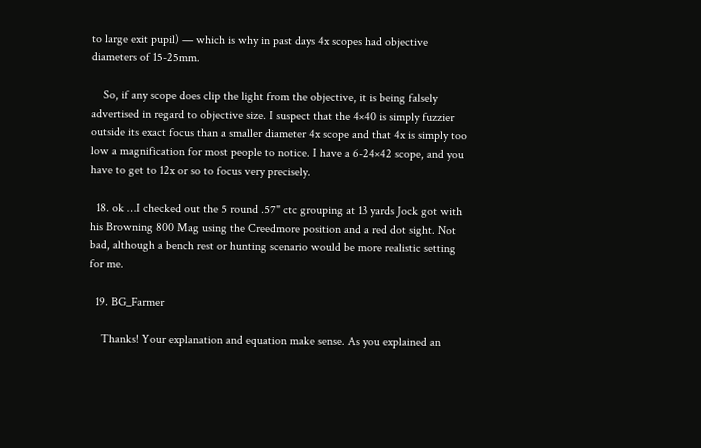to large exit pupil) — which is why in past days 4x scopes had objective diameters of 15-25mm.

    So, if any scope does clip the light from the objective, it is being falsely advertised in regard to objective size. I suspect that the 4×40 is simply fuzzier outside its exact focus than a smaller diameter 4x scope and that 4x is simply too low a magnification for most people to notice. I have a 6-24×42 scope, and you have to get to 12x or so to focus very precisely.

  18. ok …I checked out the 5 round .57" ctc grouping at 13 yards Jock got with his Browning 800 Mag using the Creedmore position and a red dot sight. Not bad, although a bench rest or hunting scenario would be more realistic setting for me.

  19. BG_Farmer

    Thanks! Your explanation and equation make sense. As you explained an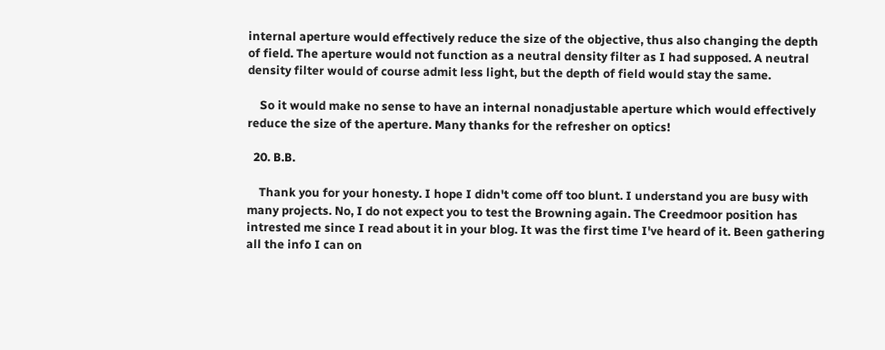internal aperture would effectively reduce the size of the objective, thus also changing the depth of field. The aperture would not function as a neutral density filter as I had supposed. A neutral density filter would of course admit less light, but the depth of field would stay the same.

    So it would make no sense to have an internal nonadjustable aperture which would effectively reduce the size of the aperture. Many thanks for the refresher on optics!

  20. B.B.

    Thank you for your honesty. I hope I didn't come off too blunt. I understand you are busy with many projects. No, I do not expect you to test the Browning again. The Creedmoor position has intrested me since I read about it in your blog. It was the first time I've heard of it. Been gathering all the info I can on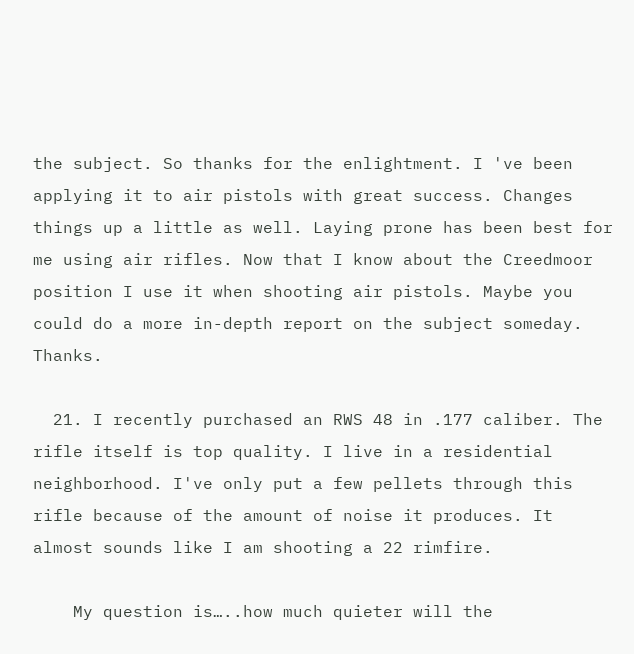the subject. So thanks for the enlightment. I 've been applying it to air pistols with great success. Changes things up a little as well. Laying prone has been best for me using air rifles. Now that I know about the Creedmoor position I use it when shooting air pistols. Maybe you could do a more in-depth report on the subject someday. Thanks.

  21. I recently purchased an RWS 48 in .177 caliber. The rifle itself is top quality. I live in a residential neighborhood. I've only put a few pellets through this rifle because of the amount of noise it produces. It almost sounds like I am shooting a 22 rimfire.

    My question is…..how much quieter will the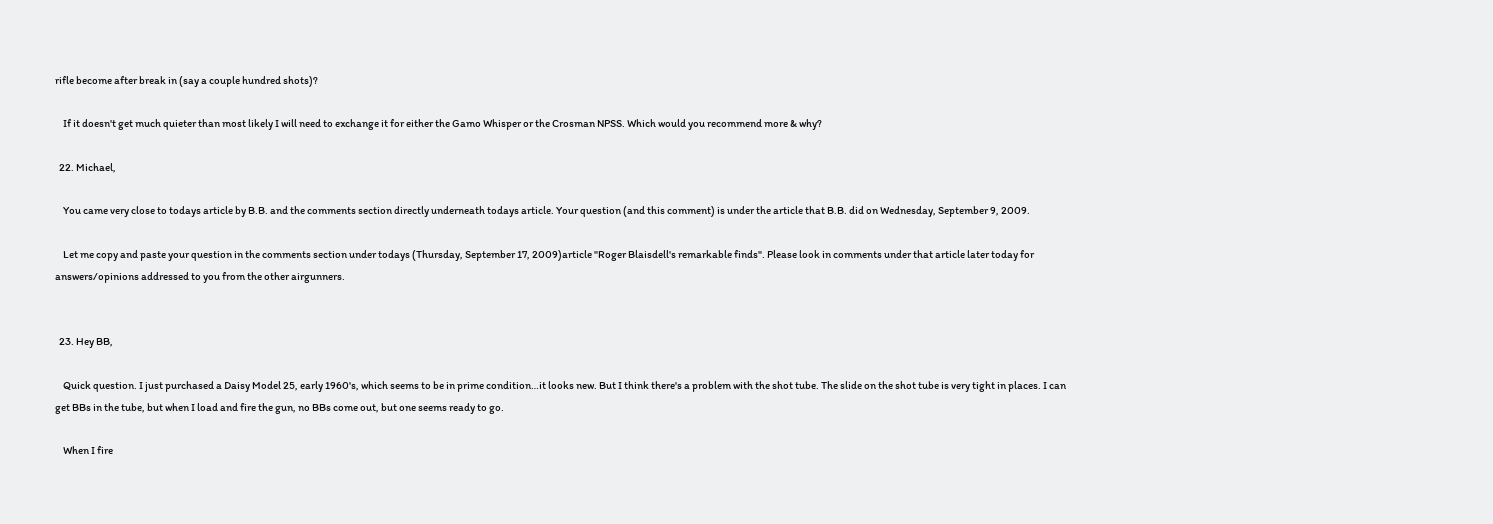rifle become after break in (say a couple hundred shots)?

    If it doesn't get much quieter than most likely I will need to exchange it for either the Gamo Whisper or the Crosman NPSS. Which would you recommend more & why?

  22. Michael,

    You came very close to todays article by B.B. and the comments section directly underneath todays article. Your question (and this comment) is under the article that B.B. did on Wednesday, September 9, 2009.

    Let me copy and paste your question in the comments section under todays (Thursday, September 17, 2009)article "Roger Blaisdell's remarkable finds". Please look in comments under that article later today for answers/opinions addressed to you from the other airgunners.


  23. Hey BB,

    Quick question. I just purchased a Daisy Model 25, early 1960's, which seems to be in prime condition…it looks new. But I think there's a problem with the shot tube. The slide on the shot tube is very tight in places. I can get BBs in the tube, but when I load and fire the gun, no BBs come out, but one seems ready to go.

    When I fire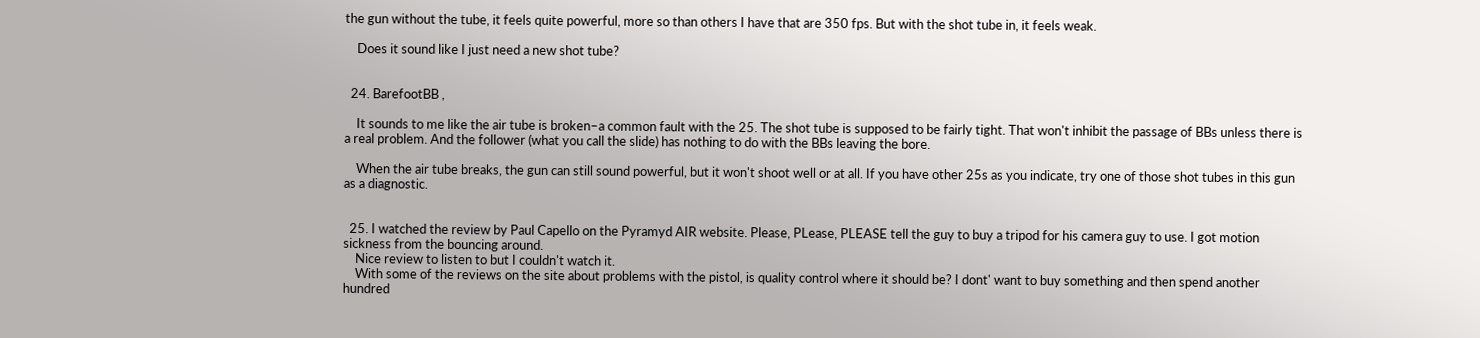the gun without the tube, it feels quite powerful, more so than others I have that are 350 fps. But with the shot tube in, it feels weak.

    Does it sound like I just need a new shot tube?


  24. BarefootBB ,

    It sounds to me like the air tube is broken–a common fault with the 25. The shot tube is supposed to be fairly tight. That won't inhibit the passage of BBs unless there is a real problem. And the follower (what you call the slide) has nothing to do with the BBs leaving the bore.

    When the air tube breaks, the gun can still sound powerful, but it won't shoot well or at all. If you have other 25s as you indicate, try one of those shot tubes in this gun as a diagnostic.


  25. I watched the review by Paul Capello on the Pyramyd AIR website. Please, PLease, PLEASE tell the guy to buy a tripod for his camera guy to use. I got motion sickness from the bouncing around.
    Nice review to listen to but I couldn't watch it.
    With some of the reviews on the site about problems with the pistol, is quality control where it should be? I dont' want to buy something and then spend another hundred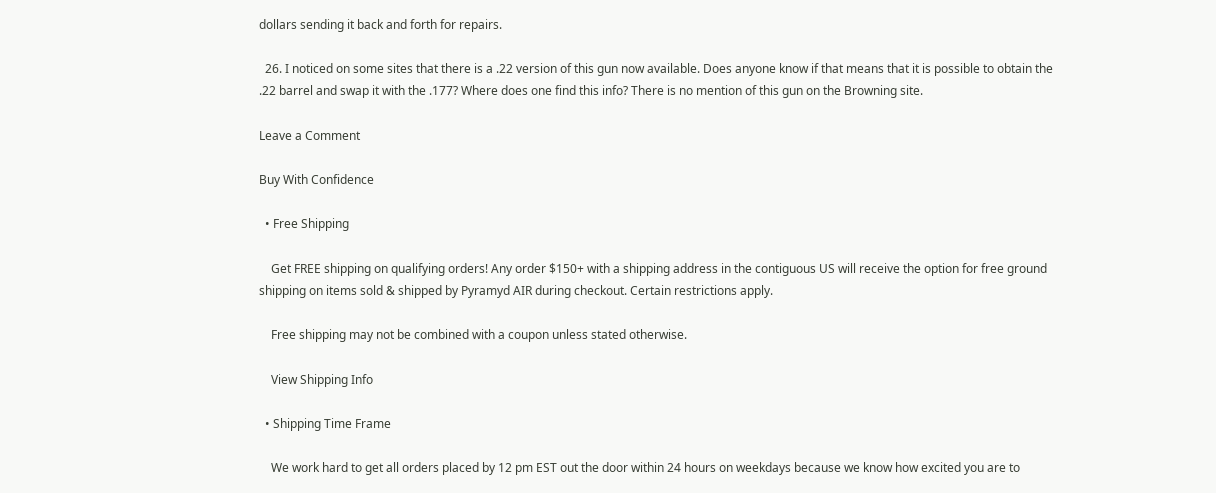dollars sending it back and forth for repairs.

  26. I noticed on some sites that there is a .22 version of this gun now available. Does anyone know if that means that it is possible to obtain the .22 barrel and swap it with the .177? Where does one find this info? There is no mention of this gun on the Browning site.

Leave a Comment

Buy With Confidence

  • Free Shipping

    Get FREE shipping on qualifying orders! Any order $150+ with a shipping address in the contiguous US will receive the option for free ground shipping on items sold & shipped by Pyramyd AIR during checkout. Certain restrictions apply.

    Free shipping may not be combined with a coupon unless stated otherwise.

    View Shipping Info

  • Shipping Time Frame

    We work hard to get all orders placed by 12 pm EST out the door within 24 hours on weekdays because we know how excited you are to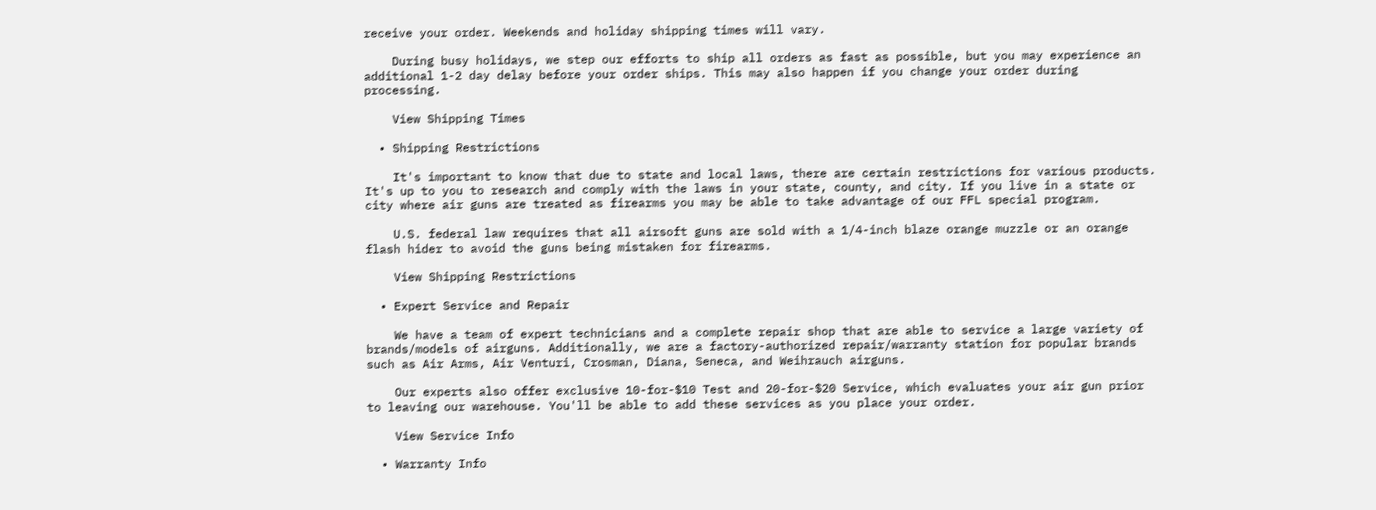receive your order. Weekends and holiday shipping times will vary.

    During busy holidays, we step our efforts to ship all orders as fast as possible, but you may experience an additional 1-2 day delay before your order ships. This may also happen if you change your order during processing.

    View Shipping Times

  • Shipping Restrictions

    It's important to know that due to state and local laws, there are certain restrictions for various products. It's up to you to research and comply with the laws in your state, county, and city. If you live in a state or city where air guns are treated as firearms you may be able to take advantage of our FFL special program.

    U.S. federal law requires that all airsoft guns are sold with a 1/4-inch blaze orange muzzle or an orange flash hider to avoid the guns being mistaken for firearms.

    View Shipping Restrictions

  • Expert Service and Repair

    We have a team of expert technicians and a complete repair shop that are able to service a large variety of brands/models of airguns. Additionally, we are a factory-authorized repair/warranty station for popular brands such as Air Arms, Air Venturi, Crosman, Diana, Seneca, and Weihrauch airguns.

    Our experts also offer exclusive 10-for-$10 Test and 20-for-$20 Service, which evaluates your air gun prior to leaving our warehouse. You'll be able to add these services as you place your order.

    View Service Info

  • Warranty Info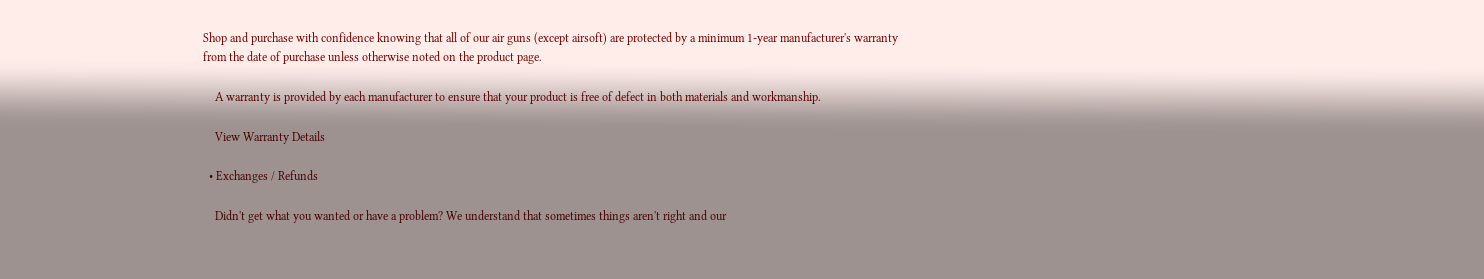Shop and purchase with confidence knowing that all of our air guns (except airsoft) are protected by a minimum 1-year manufacturer's warranty from the date of purchase unless otherwise noted on the product page.

    A warranty is provided by each manufacturer to ensure that your product is free of defect in both materials and workmanship.

    View Warranty Details

  • Exchanges / Refunds

    Didn't get what you wanted or have a problem? We understand that sometimes things aren't right and our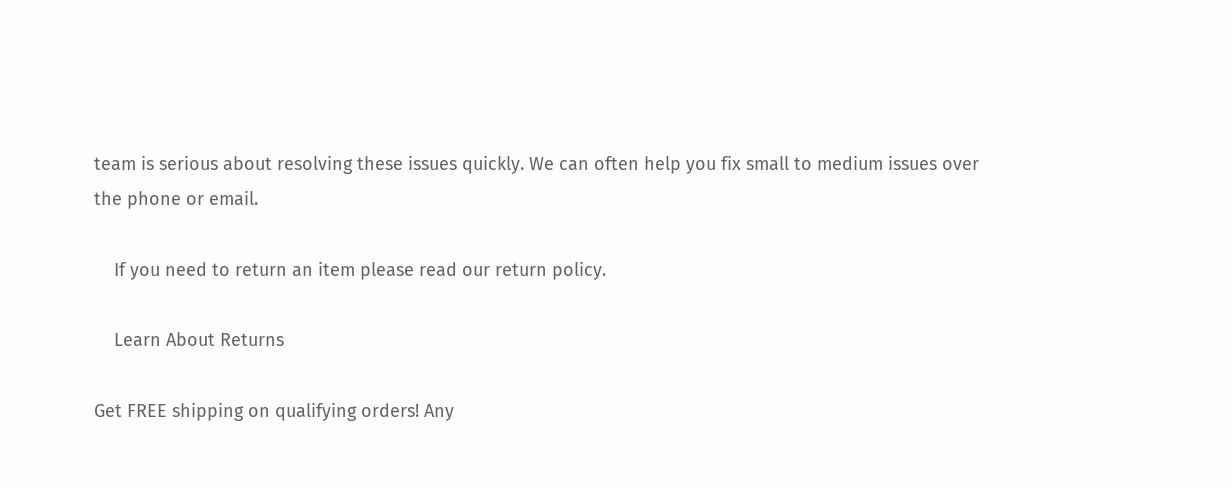team is serious about resolving these issues quickly. We can often help you fix small to medium issues over the phone or email.

    If you need to return an item please read our return policy.

    Learn About Returns

Get FREE shipping on qualifying orders! Any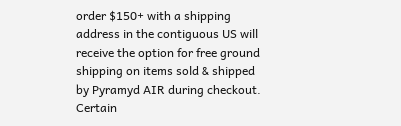order $150+ with a shipping address in the contiguous US will receive the option for free ground shipping on items sold & shipped by Pyramyd AIR during checkout. Certain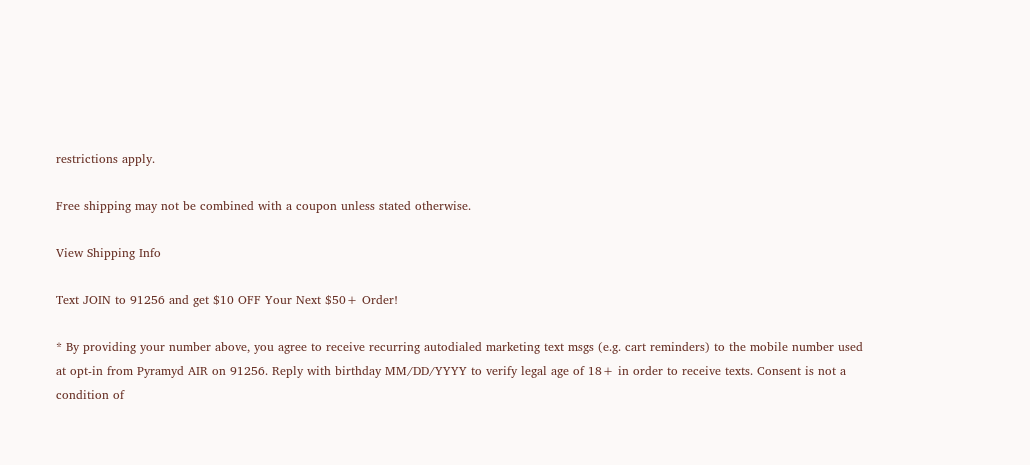restrictions apply.

Free shipping may not be combined with a coupon unless stated otherwise.

View Shipping Info

Text JOIN to 91256 and get $10 OFF Your Next $50+ Order!

* By providing your number above, you agree to receive recurring autodialed marketing text msgs (e.g. cart reminders) to the mobile number used at opt-in from Pyramyd AIR on 91256. Reply with birthday MM/DD/YYYY to verify legal age of 18+ in order to receive texts. Consent is not a condition of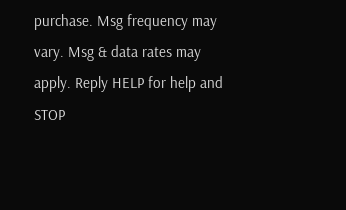purchase. Msg frequency may vary. Msg & data rates may apply. Reply HELP for help and STOP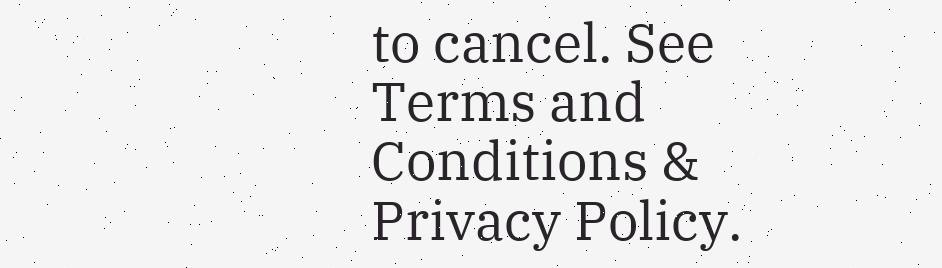to cancel. See Terms and Conditions & Privacy Policy.